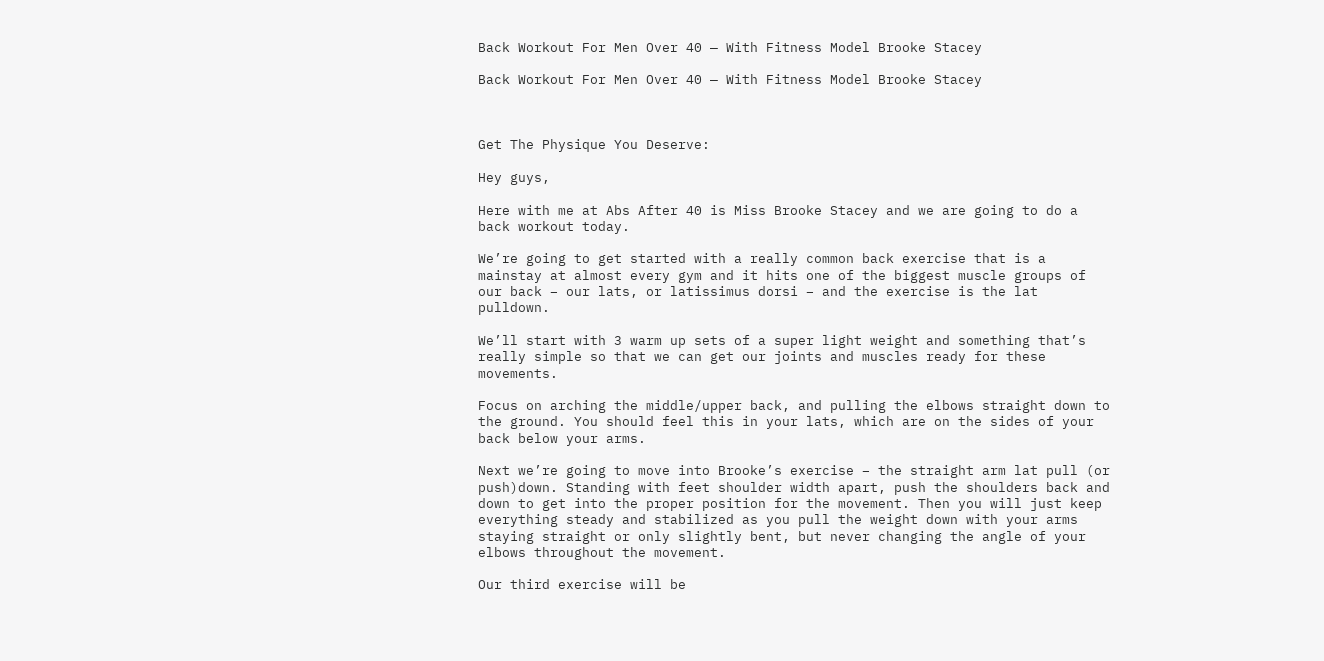Back Workout For Men Over 40 — With Fitness Model Brooke Stacey

Back Workout For Men Over 40 — With Fitness Model Brooke Stacey



Get The Physique You Deserve:

Hey guys,

Here with me at Abs After 40 is Miss Brooke Stacey and we are going to do a back workout today.

We’re going to get started with a really common back exercise that is a mainstay at almost every gym and it hits one of the biggest muscle groups of our back – our lats, or latissimus dorsi – and the exercise is the lat pulldown.

We’ll start with 3 warm up sets of a super light weight and something that’s really simple so that we can get our joints and muscles ready for these movements.

Focus on arching the middle/upper back, and pulling the elbows straight down to the ground. You should feel this in your lats, which are on the sides of your back below your arms.

Next we’re going to move into Brooke’s exercise – the straight arm lat pull (or push)down. Standing with feet shoulder width apart, push the shoulders back and down to get into the proper position for the movement. Then you will just keep everything steady and stabilized as you pull the weight down with your arms staying straight or only slightly bent, but never changing the angle of your elbows throughout the movement.

Our third exercise will be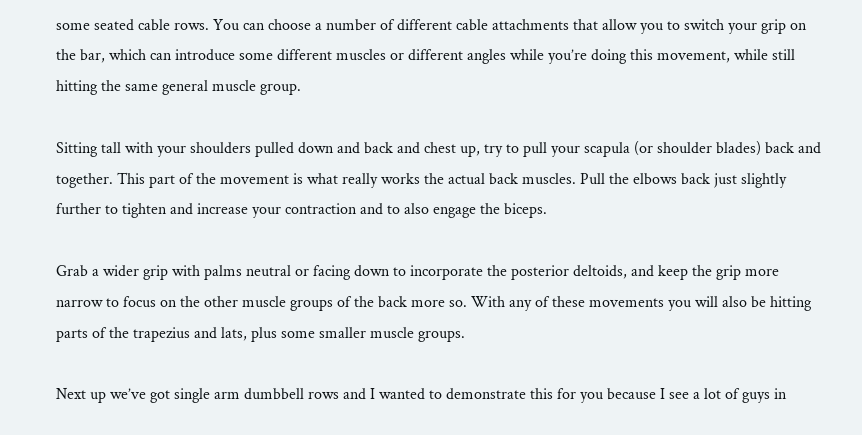some seated cable rows. You can choose a number of different cable attachments that allow you to switch your grip on the bar, which can introduce some different muscles or different angles while you’re doing this movement, while still hitting the same general muscle group.

Sitting tall with your shoulders pulled down and back and chest up, try to pull your scapula (or shoulder blades) back and together. This part of the movement is what really works the actual back muscles. Pull the elbows back just slightly further to tighten and increase your contraction and to also engage the biceps.

Grab a wider grip with palms neutral or facing down to incorporate the posterior deltoids, and keep the grip more narrow to focus on the other muscle groups of the back more so. With any of these movements you will also be hitting parts of the trapezius and lats, plus some smaller muscle groups.

Next up we’ve got single arm dumbbell rows and I wanted to demonstrate this for you because I see a lot of guys in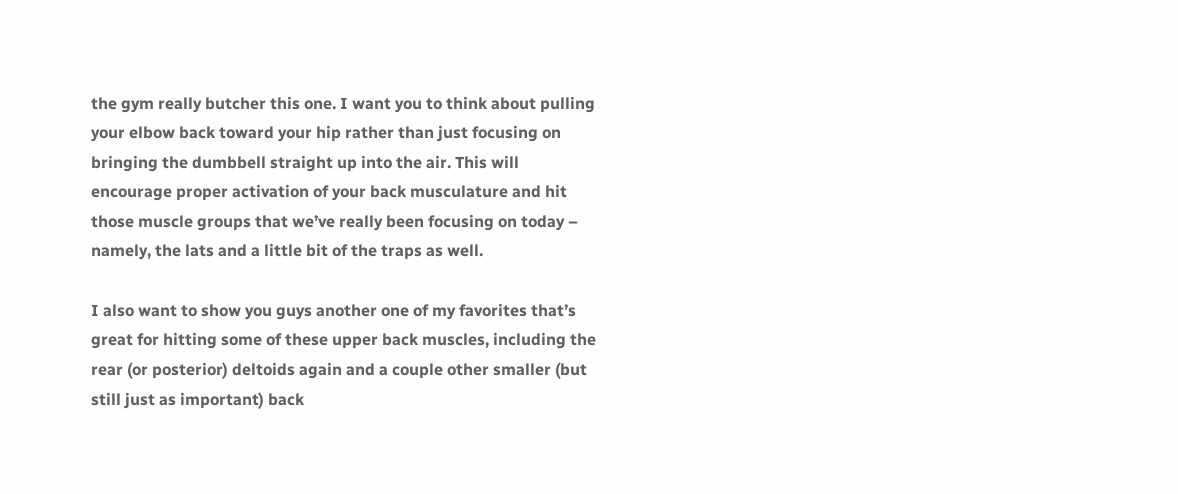the gym really butcher this one. I want you to think about pulling your elbow back toward your hip rather than just focusing on bringing the dumbbell straight up into the air. This will encourage proper activation of your back musculature and hit those muscle groups that we’ve really been focusing on today – namely, the lats and a little bit of the traps as well.

I also want to show you guys another one of my favorites that’s great for hitting some of these upper back muscles, including the rear (or posterior) deltoids again and a couple other smaller (but still just as important) back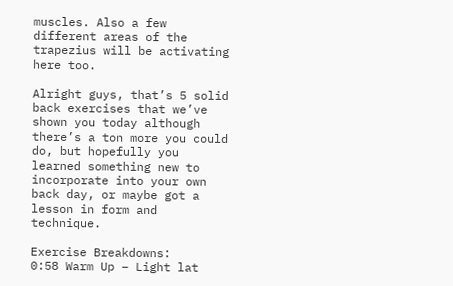muscles. Also a few different areas of the trapezius will be activating here too.

Alright guys, that’s 5 solid back exercises that we’ve shown you today although there’s a ton more you could do, but hopefully you learned something new to incorporate into your own back day, or maybe got a lesson in form and technique.

Exercise Breakdowns:
0:58 Warm Up – Light lat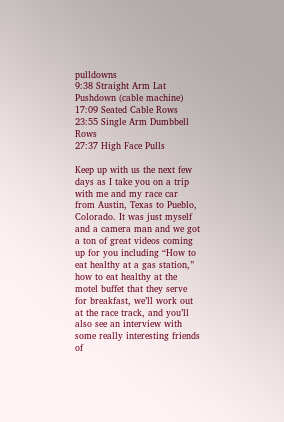pulldowns
9:38 Straight Arm Lat Pushdown (cable machine)
17:09 Seated Cable Rows
23:55 Single Arm Dumbbell Rows
27:37 High Face Pulls

Keep up with us the next few days as I take you on a trip with me and my race car from Austin, Texas to Pueblo, Colorado. It was just myself and a camera man and we got a ton of great videos coming up for you including “How to eat healthy at a gas station,” how to eat healthy at the motel buffet that they serve for breakfast, we’ll work out at the race track, and you’ll also see an interview with some really interesting friends of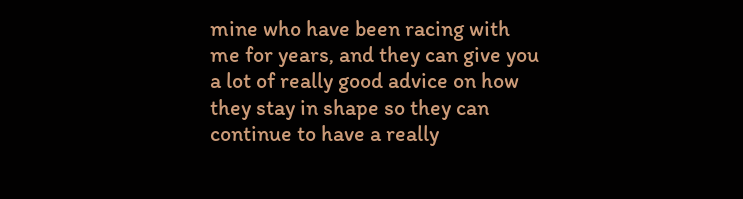mine who have been racing with me for years, and they can give you a lot of really good advice on how they stay in shape so they can continue to have a really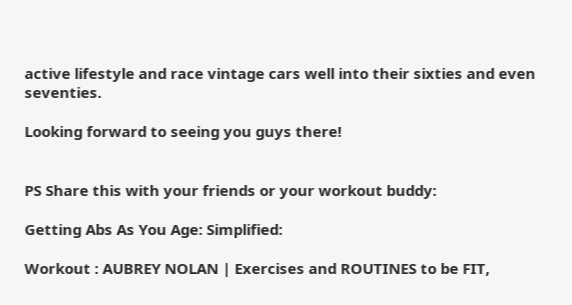active lifestyle and race vintage cars well into their sixties and even seventies.

Looking forward to seeing you guys there!


PS Share this with your friends or your workout buddy:

Getting Abs As You Age: Simplified:

Workout : AUBREY NOLAN | Exercises and ROUTINES to be FIT,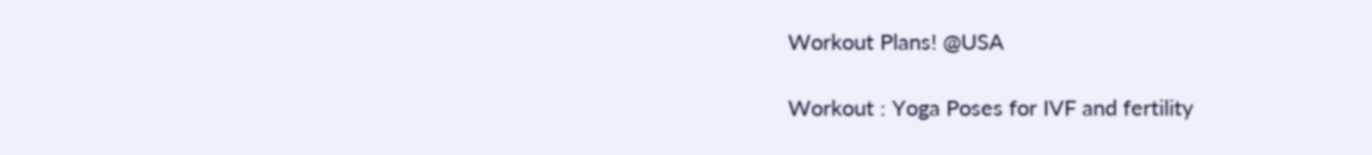Workout Plans! @USA

Workout : Yoga Poses for IVF and fertility